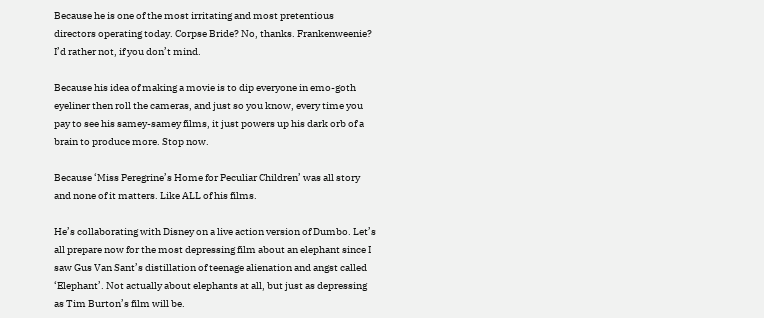Because he is one of the most irritating and most pretentious directors operating today. Corpse Bride? No, thanks. Frankenweenie? I’d rather not, if you don’t mind.

Because his idea of making a movie is to dip everyone in emo-goth eyeliner then roll the cameras, and just so you know, every time you pay to see his samey-samey films, it just powers up his dark orb of a brain to produce more. Stop now.

Because ‘Miss Peregrine’s Home for Peculiar Children’ was all story and none of it matters. Like ALL of his films.

He’s collaborating with Disney on a live action version of Dumbo. Let’s all prepare now for the most depressing film about an elephant since I saw Gus Van Sant’s distillation of teenage alienation and angst called ‘Elephant’. Not actually about elephants at all, but just as depressing as Tim Burton’s film will be.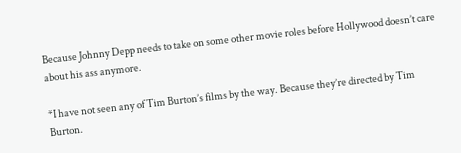Because Johnny Depp needs to take on some other movie roles before Hollywood doesn’t care about his ass anymore.

*I have not seen any of Tim Burton’s films by the way. Because they’re directed by Tim Burton.